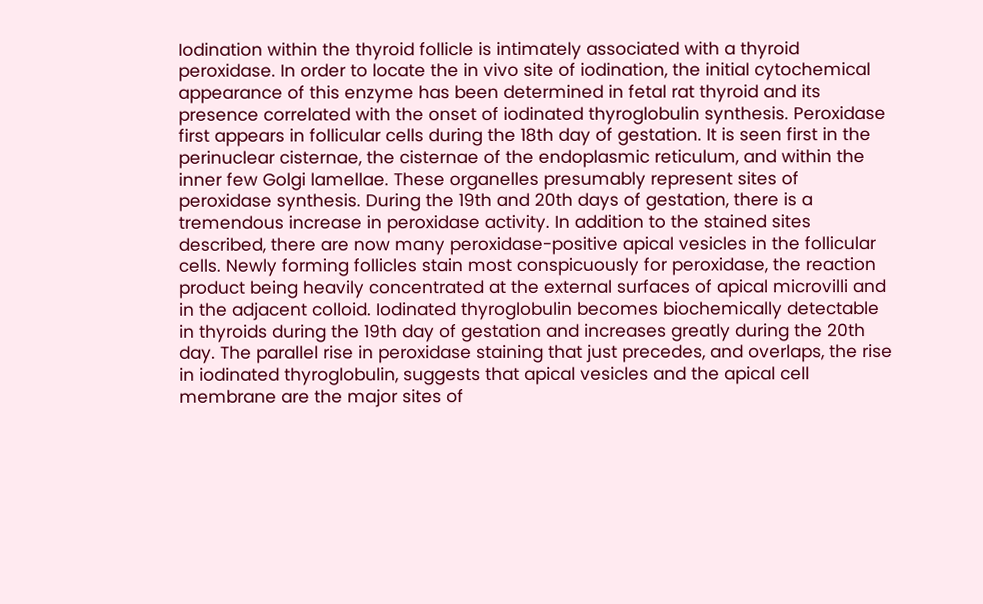Iodination within the thyroid follicle is intimately associated with a thyroid peroxidase. In order to locate the in vivo site of iodination, the initial cytochemical appearance of this enzyme has been determined in fetal rat thyroid and its presence correlated with the onset of iodinated thyroglobulin synthesis. Peroxidase first appears in follicular cells during the 18th day of gestation. It is seen first in the perinuclear cisternae, the cisternae of the endoplasmic reticulum, and within the inner few Golgi lamellae. These organelles presumably represent sites of peroxidase synthesis. During the 19th and 20th days of gestation, there is a tremendous increase in peroxidase activity. In addition to the stained sites described, there are now many peroxidase-positive apical vesicles in the follicular cells. Newly forming follicles stain most conspicuously for peroxidase, the reaction product being heavily concentrated at the external surfaces of apical microvilli and in the adjacent colloid. Iodinated thyroglobulin becomes biochemically detectable in thyroids during the 19th day of gestation and increases greatly during the 20th day. The parallel rise in peroxidase staining that just precedes, and overlaps, the rise in iodinated thyroglobulin, suggests that apical vesicles and the apical cell membrane are the major sites of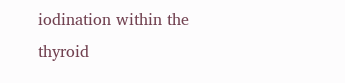iodination within the thyroid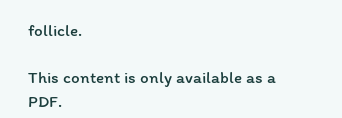follicle.

This content is only available as a PDF.